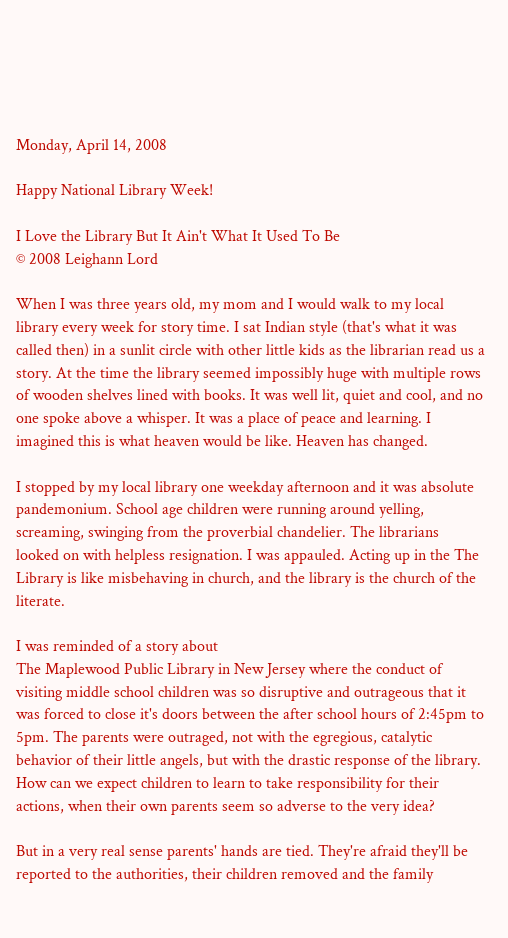Monday, April 14, 2008

Happy National Library Week!

I Love the Library But It Ain't What It Used To Be
© 2008 Leighann Lord

When I was three years old, my mom and I would walk to my local library every week for story time. I sat Indian style (that's what it was called then) in a sunlit circle with other little kids as the librarian read us a story. At the time the library seemed impossibly huge with multiple rows of wooden shelves lined with books. It was well lit, quiet and cool, and no one spoke above a whisper. It was a place of peace and learning. I imagined this is what heaven would be like. Heaven has changed.

I stopped by my local library one weekday afternoon and it was absolute pandemonium. School age children were running around yelling, screaming, swinging from the proverbial chandelier. The librarians looked on with helpless resignation. I was appauled. Acting up in the The Library is like misbehaving in church, and the library is the church of the literate.

I was reminded of a story about
The Maplewood Public Library in New Jersey where the conduct of visiting middle school children was so disruptive and outrageous that it was forced to close it's doors between the after school hours of 2:45pm to 5pm. The parents were outraged, not with the egregious, catalytic behavior of their little angels, but with the drastic response of the library. How can we expect children to learn to take responsibility for their actions, when their own parents seem so adverse to the very idea?

But in a very real sense parents' hands are tied. They're afraid they'll be reported to the authorities, their children removed and the family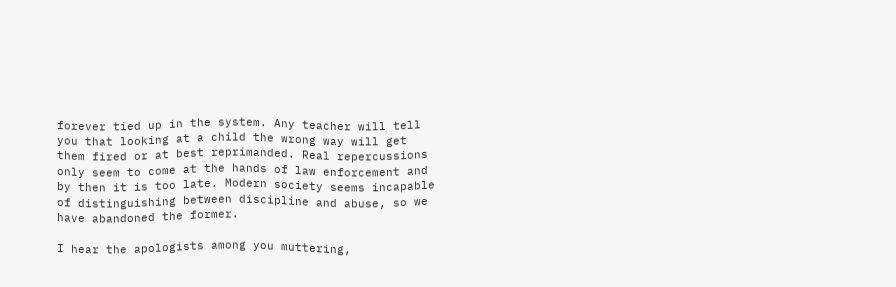forever tied up in the system. Any teacher will tell you that looking at a child the wrong way will get them fired or at best reprimanded. Real repercussions only seem to come at the hands of law enforcement and by then it is too late. Modern society seems incapable of distinguishing between discipline and abuse, so we have abandoned the former.

I hear the apologists among you muttering,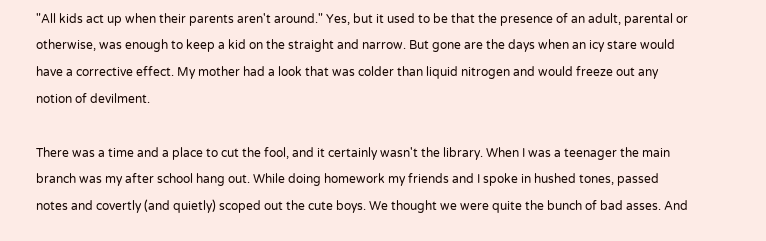"All kids act up when their parents aren't around." Yes, but it used to be that the presence of an adult, parental or otherwise, was enough to keep a kid on the straight and narrow. But gone are the days when an icy stare would have a corrective effect. My mother had a look that was colder than liquid nitrogen and would freeze out any notion of devilment.

There was a time and a place to cut the fool, and it certainly wasn't the library. When I was a teenager the main branch was my after school hang out. While doing homework my friends and I spoke in hushed tones, passed notes and covertly (and quietly) scoped out the cute boys. We thought we were quite the bunch of bad asses. And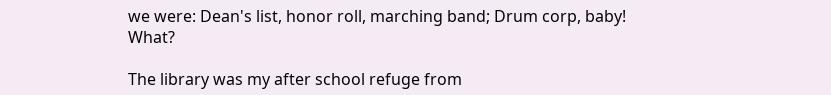we were: Dean's list, honor roll, marching band; Drum corp, baby! What?

The library was my after school refuge from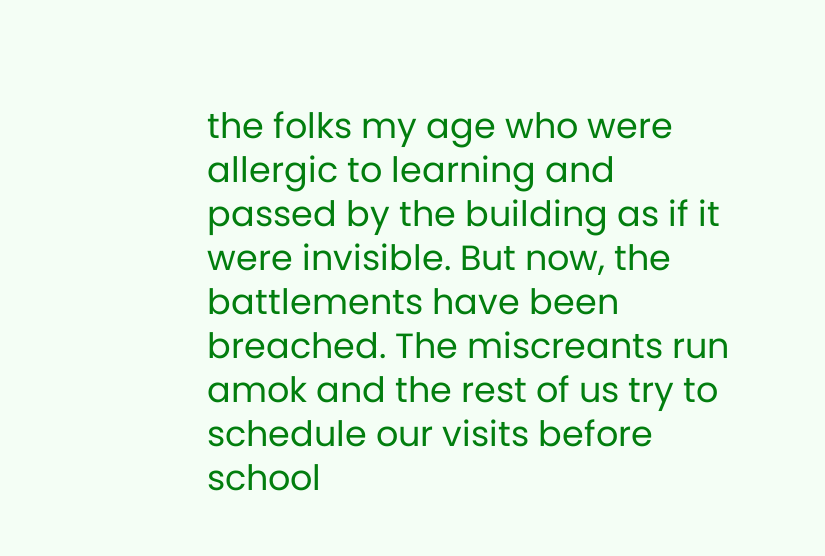the folks my age who were allergic to learning and passed by the building as if it were invisible. But now, the battlements have been breached. The miscreants run amok and the rest of us try to schedule our visits before school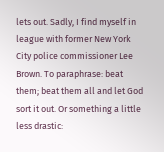lets out. Sadly, I find myself in league with former New York City police commissioner Lee Brown. To paraphrase: beat them; beat them all and let God sort it out. Or something a little less drastic: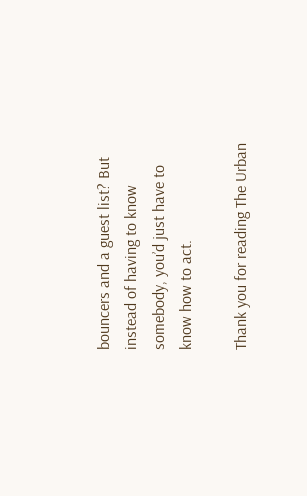bouncers and a guest list? But instead of having to know somebody, you’d just have to know how to act.

Thank you for reading The Urban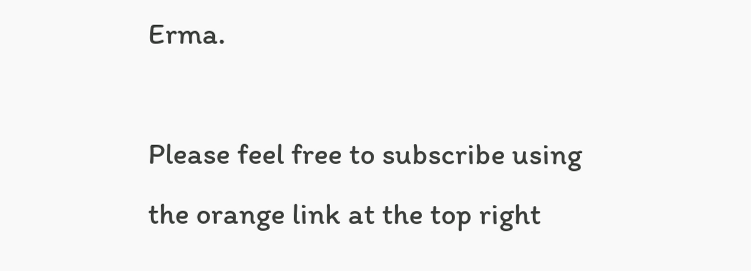Erma.

Please feel free to subscribe using the orange link at the top right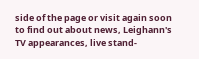side of the page or visit again soon to find out about news, Leighann's TV appearances, live stand-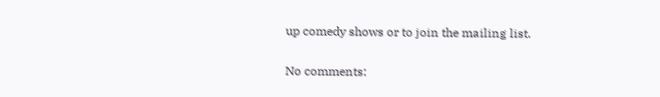up comedy shows or to join the mailing list.

No comments: